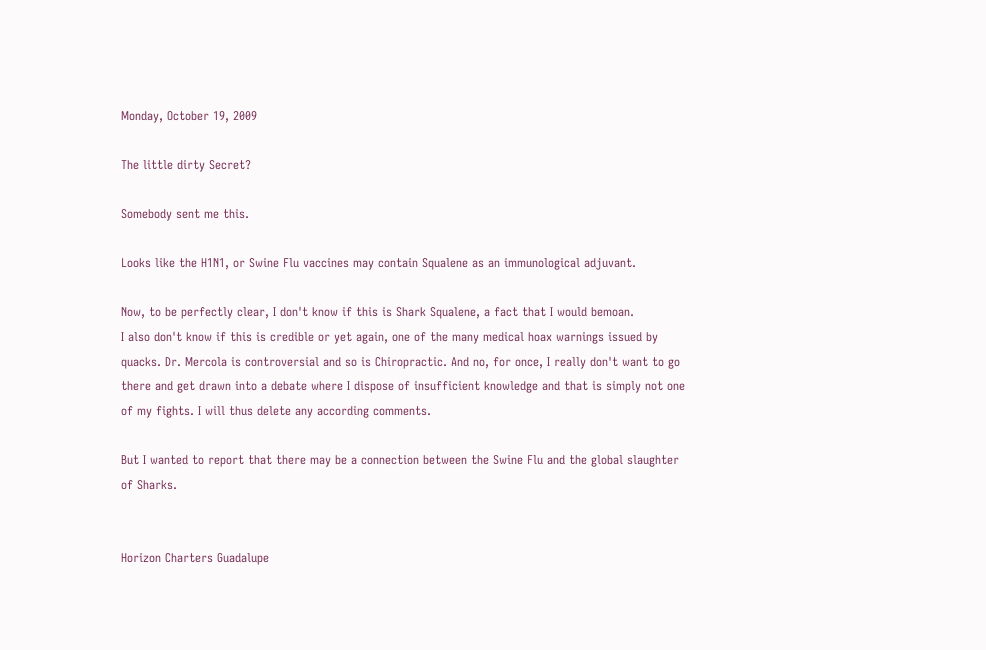Monday, October 19, 2009

The little dirty Secret?

Somebody sent me this.

Looks like the H1N1, or Swine Flu vaccines may contain Squalene as an immunological adjuvant.

Now, to be perfectly clear, I don't know if this is Shark Squalene, a fact that I would bemoan.
I also don't know if this is credible or yet again, one of the many medical hoax warnings issued by quacks. Dr. Mercola is controversial and so is Chiropractic. And no, for once, I really don't want to go there and get drawn into a debate where I dispose of insufficient knowledge and that is simply not one of my fights. I will thus delete any according comments.

But I wanted to report that there may be a connection between the Swine Flu and the global slaughter of Sharks.


Horizon Charters Guadalupe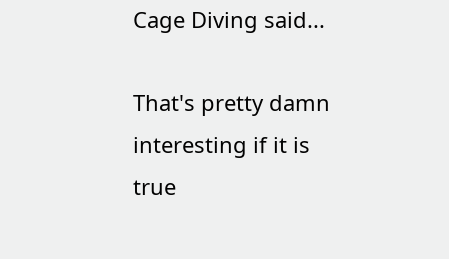Cage Diving said...

That's pretty damn interesting if it is true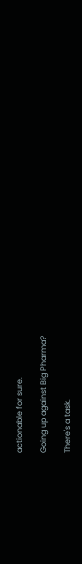actionable for sure.

Going up against Big Pharma?

There's a task.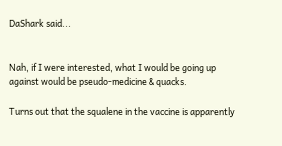DaShark said...


Nah, if I were interested, what I would be going up against would be pseudo-medicine & quacks.

Turns out that the squalene in the vaccine is apparently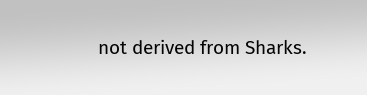not derived from Sharks.